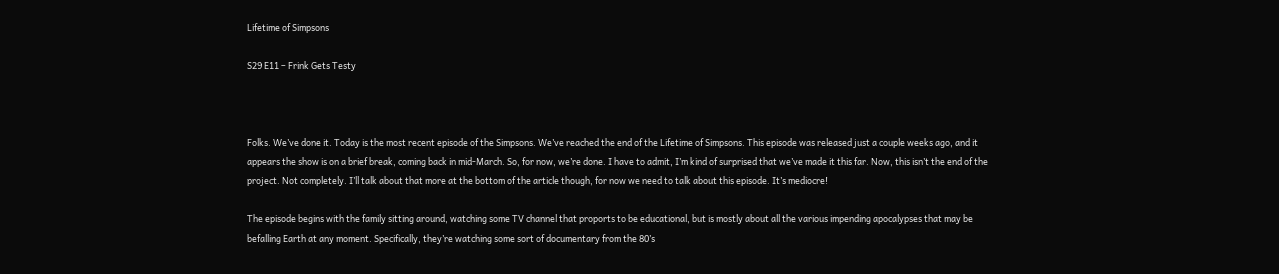Lifetime of Simpsons

S29 E11 – Frink Gets Testy



Folks. We’ve done it. Today is the most recent episode of the Simpsons. We’ve reached the end of the Lifetime of Simpsons. This episode was released just a couple weeks ago, and it appears the show is on a brief break, coming back in mid-March. So, for now, we’re done. I have to admit, I’m kind of surprised that we’ve made it this far. Now, this isn’t the end of the project. Not completely. I’ll talk about that more at the bottom of the article though, for now we need to talk about this episode. It’s mediocre!

The episode begins with the family sitting around, watching some TV channel that proports to be educational, but is mostly about all the various impending apocalypses that may be befalling Earth at any moment. Specifically, they’re watching some sort of documentary from the 80’s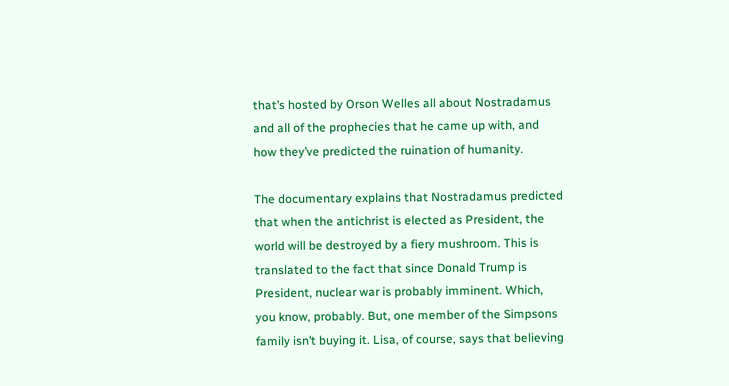that’s hosted by Orson Welles all about Nostradamus and all of the prophecies that he came up with, and how they’ve predicted the ruination of humanity.

The documentary explains that Nostradamus predicted that when the antichrist is elected as President, the world will be destroyed by a fiery mushroom. This is translated to the fact that since Donald Trump is President, nuclear war is probably imminent. Which, you know, probably. But, one member of the Simpsons family isn’t buying it. Lisa, of course, says that believing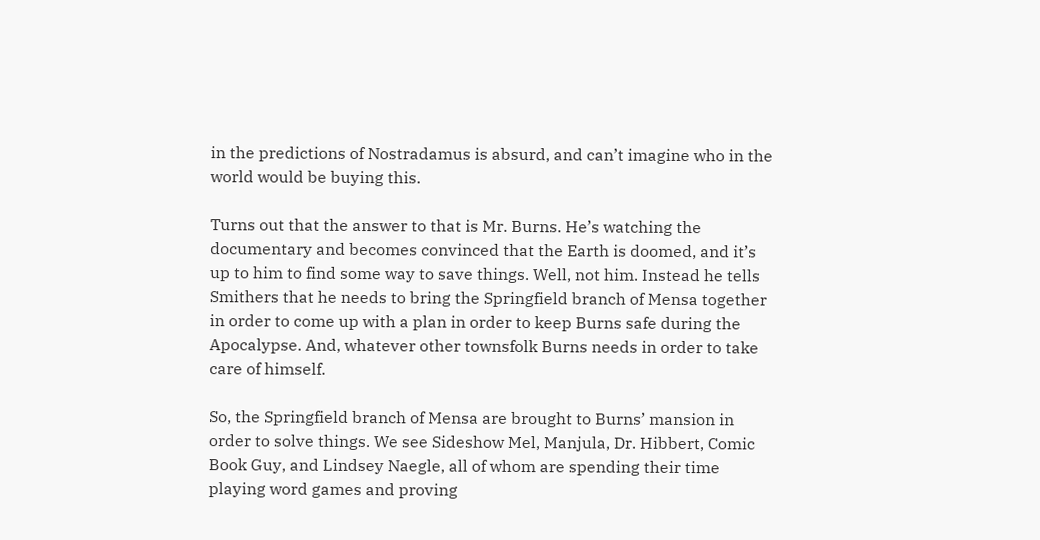in the predictions of Nostradamus is absurd, and can’t imagine who in the world would be buying this.

Turns out that the answer to that is Mr. Burns. He’s watching the documentary and becomes convinced that the Earth is doomed, and it’s up to him to find some way to save things. Well, not him. Instead he tells Smithers that he needs to bring the Springfield branch of Mensa together in order to come up with a plan in order to keep Burns safe during the Apocalypse. And, whatever other townsfolk Burns needs in order to take care of himself.

So, the Springfield branch of Mensa are brought to Burns’ mansion in order to solve things. We see Sideshow Mel, Manjula, Dr. Hibbert, Comic Book Guy, and Lindsey Naegle, all of whom are spending their time playing word games and proving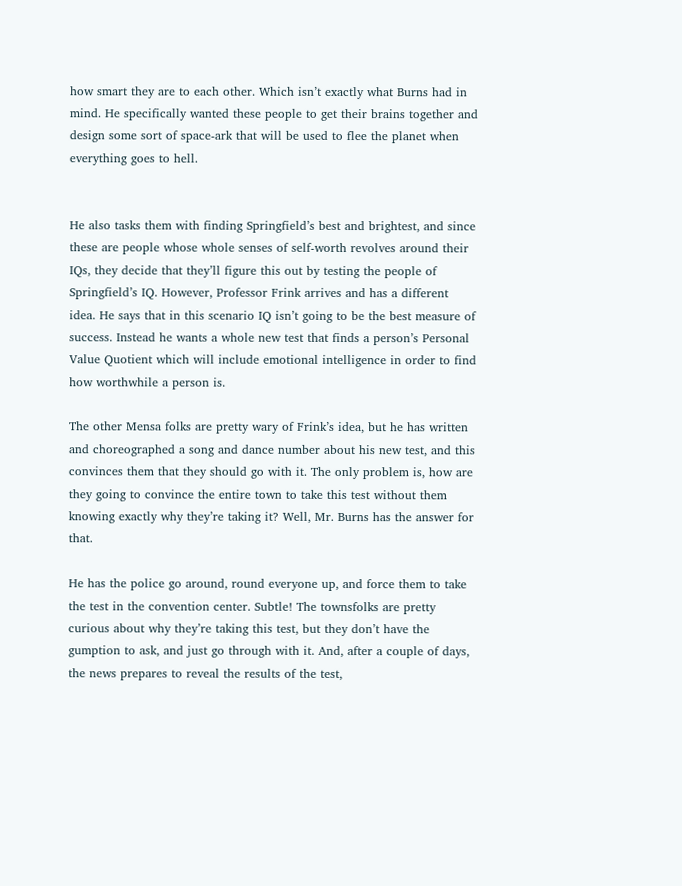how smart they are to each other. Which isn’t exactly what Burns had in mind. He specifically wanted these people to get their brains together and design some sort of space-ark that will be used to flee the planet when everything goes to hell.


He also tasks them with finding Springfield’s best and brightest, and since these are people whose whole senses of self-worth revolves around their IQs, they decide that they’ll figure this out by testing the people of Springfield’s IQ. However, Professor Frink arrives and has a different idea. He says that in this scenario IQ isn’t going to be the best measure of success. Instead he wants a whole new test that finds a person’s Personal Value Quotient which will include emotional intelligence in order to find how worthwhile a person is.

The other Mensa folks are pretty wary of Frink’s idea, but he has written and choreographed a song and dance number about his new test, and this convinces them that they should go with it. The only problem is, how are they going to convince the entire town to take this test without them knowing exactly why they’re taking it? Well, Mr. Burns has the answer for that.

He has the police go around, round everyone up, and force them to take the test in the convention center. Subtle! The townsfolks are pretty curious about why they’re taking this test, but they don’t have the gumption to ask, and just go through with it. And, after a couple of days, the news prepares to reveal the results of the test,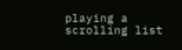playing a scrolling list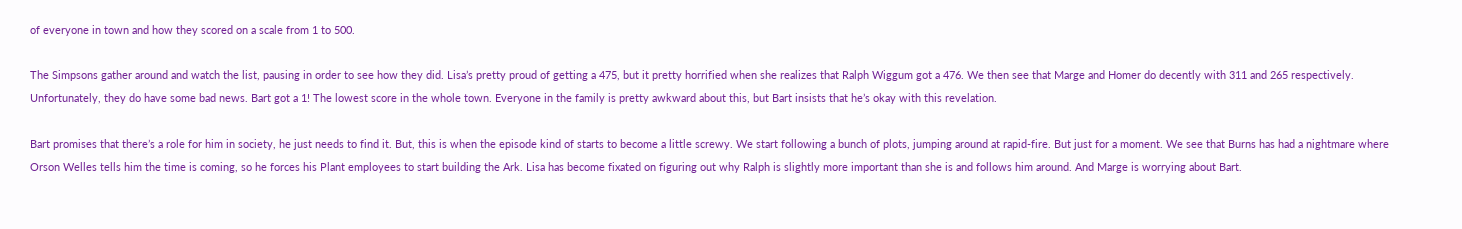of everyone in town and how they scored on a scale from 1 to 500.

The Simpsons gather around and watch the list, pausing in order to see how they did. Lisa’s pretty proud of getting a 475, but it pretty horrified when she realizes that Ralph Wiggum got a 476. We then see that Marge and Homer do decently with 311 and 265 respectively. Unfortunately, they do have some bad news. Bart got a 1! The lowest score in the whole town. Everyone in the family is pretty awkward about this, but Bart insists that he’s okay with this revelation.

Bart promises that there’s a role for him in society, he just needs to find it. But, this is when the episode kind of starts to become a little screwy. We start following a bunch of plots, jumping around at rapid-fire. But just for a moment. We see that Burns has had a nightmare where Orson Welles tells him the time is coming, so he forces his Plant employees to start building the Ark. Lisa has become fixated on figuring out why Ralph is slightly more important than she is and follows him around. And Marge is worrying about Bart.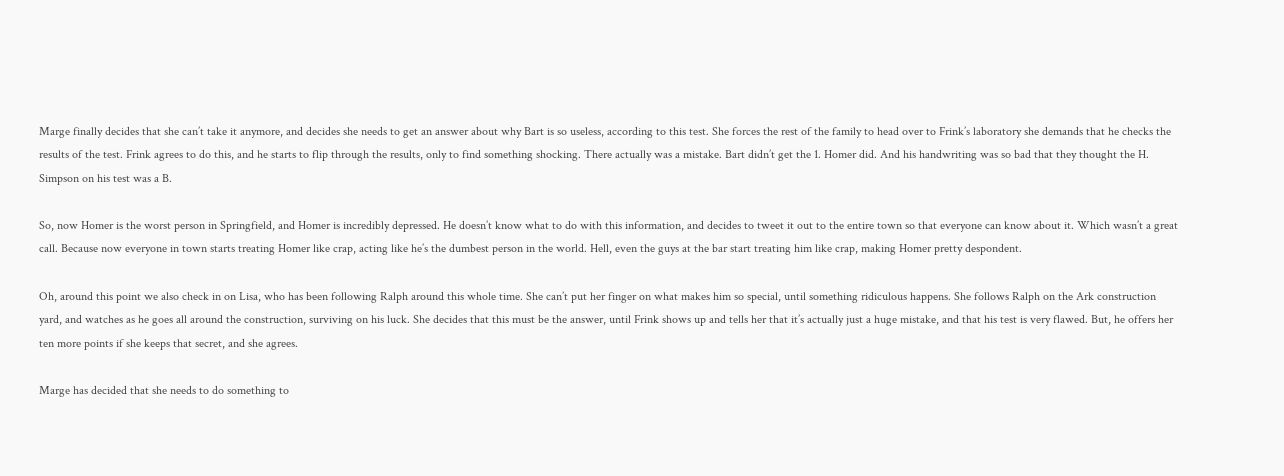Marge finally decides that she can’t take it anymore, and decides she needs to get an answer about why Bart is so useless, according to this test. She forces the rest of the family to head over to Frink’s laboratory she demands that he checks the results of the test. Frink agrees to do this, and he starts to flip through the results, only to find something shocking. There actually was a mistake. Bart didn’t get the 1. Homer did. And his handwriting was so bad that they thought the H. Simpson on his test was a B.

So, now Homer is the worst person in Springfield, and Homer is incredibly depressed. He doesn’t know what to do with this information, and decides to tweet it out to the entire town so that everyone can know about it. Which wasn’t a great call. Because now everyone in town starts treating Homer like crap, acting like he’s the dumbest person in the world. Hell, even the guys at the bar start treating him like crap, making Homer pretty despondent.

Oh, around this point we also check in on Lisa, who has been following Ralph around this whole time. She can’t put her finger on what makes him so special, until something ridiculous happens. She follows Ralph on the Ark construction yard, and watches as he goes all around the construction, surviving on his luck. She decides that this must be the answer, until Frink shows up and tells her that it’s actually just a huge mistake, and that his test is very flawed. But, he offers her ten more points if she keeps that secret, and she agrees.

Marge has decided that she needs to do something to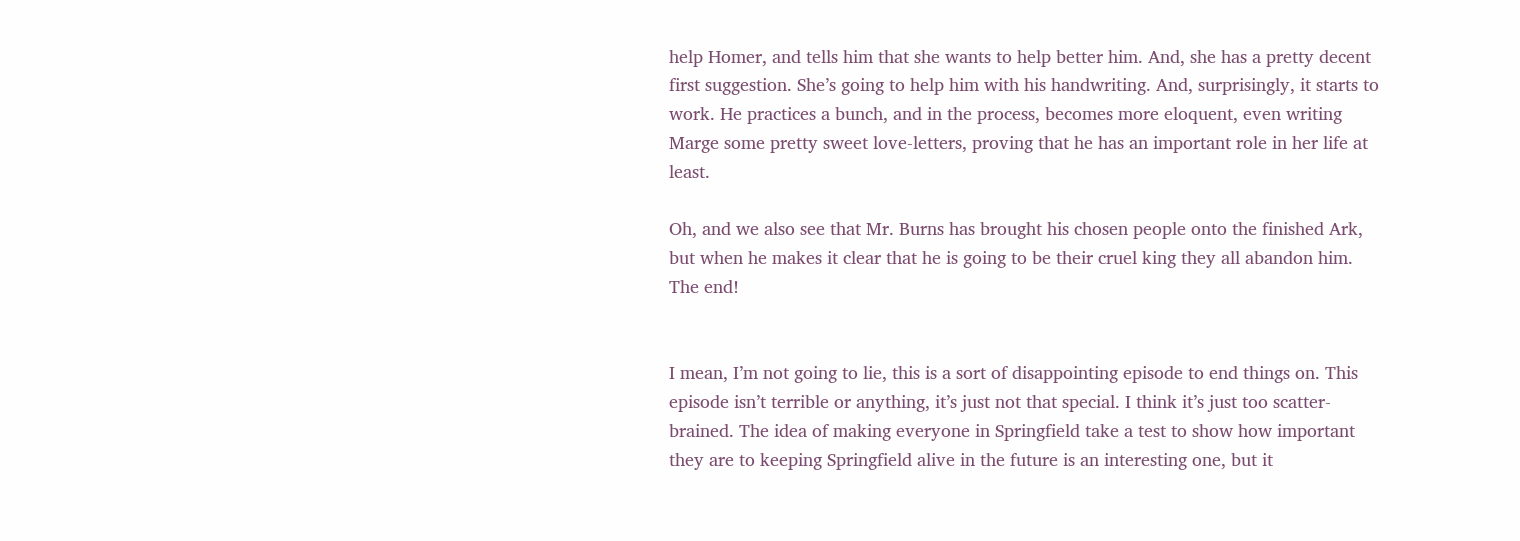help Homer, and tells him that she wants to help better him. And, she has a pretty decent first suggestion. She’s going to help him with his handwriting. And, surprisingly, it starts to work. He practices a bunch, and in the process, becomes more eloquent, even writing Marge some pretty sweet love-letters, proving that he has an important role in her life at least.

Oh, and we also see that Mr. Burns has brought his chosen people onto the finished Ark, but when he makes it clear that he is going to be their cruel king they all abandon him. The end!


I mean, I’m not going to lie, this is a sort of disappointing episode to end things on. This episode isn’t terrible or anything, it’s just not that special. I think it’s just too scatter-brained. The idea of making everyone in Springfield take a test to show how important they are to keeping Springfield alive in the future is an interesting one, but it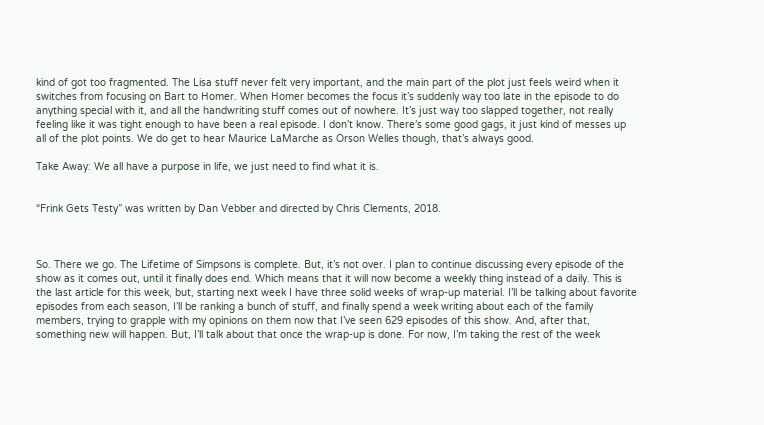kind of got too fragmented. The Lisa stuff never felt very important, and the main part of the plot just feels weird when it switches from focusing on Bart to Homer. When Homer becomes the focus it’s suddenly way too late in the episode to do anything special with it, and all the handwriting stuff comes out of nowhere. It’s just way too slapped together, not really feeling like it was tight enough to have been a real episode. I don’t know. There’s some good gags, it just kind of messes up all of the plot points. We do get to hear Maurice LaMarche as Orson Welles though, that’s always good.

Take Away: We all have a purpose in life, we just need to find what it is.


“Frink Gets Testy” was written by Dan Vebber and directed by Chris Clements, 2018.



So. There we go. The Lifetime of Simpsons is complete. But, it’s not over. I plan to continue discussing every episode of the show as it comes out, until it finally does end. Which means that it will now become a weekly thing instead of a daily. This is the last article for this week, but, starting next week I have three solid weeks of wrap-up material. I’ll be talking about favorite episodes from each season, I’ll be ranking a bunch of stuff, and finally spend a week writing about each of the family members, trying to grapple with my opinions on them now that I’ve seen 629 episodes of this show. And, after that, something new will happen. But, I’ll talk about that once the wrap-up is done. For now, I’m taking the rest of the week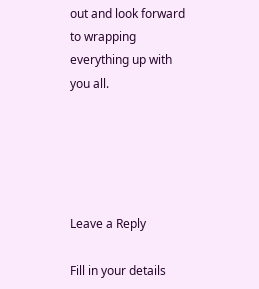out and look forward to wrapping everything up with you all.





Leave a Reply

Fill in your details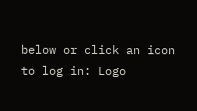below or click an icon to log in: Logo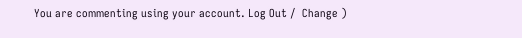You are commenting using your account. Log Out /  Change )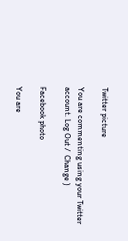Twitter picture

You are commenting using your Twitter account. Log Out /  Change )

Facebook photo

You are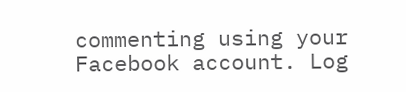commenting using your Facebook account. Log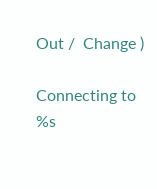Out /  Change )

Connecting to %s